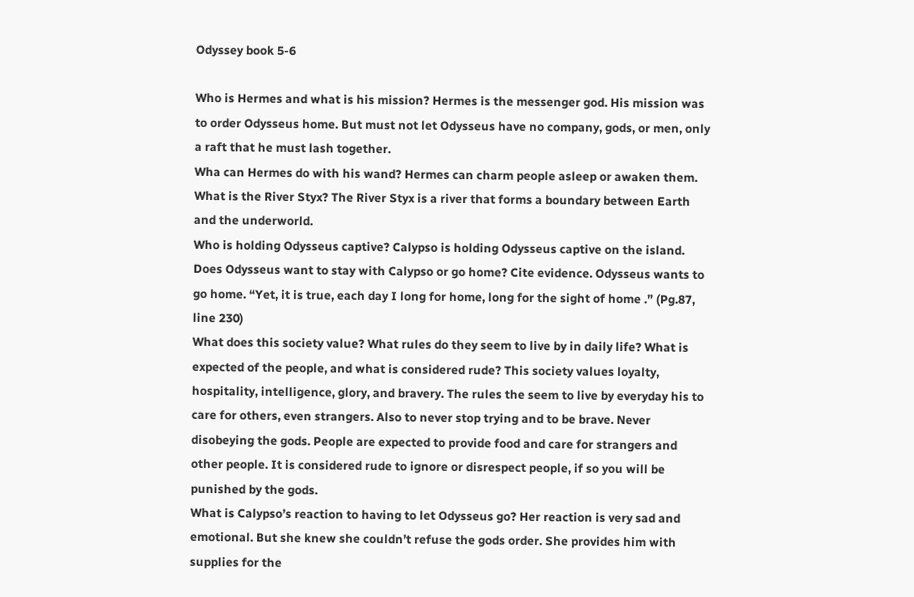Odyssey book 5-6

Who is Hermes and what is his mission? Hermes is the messenger god. His mission was to order Odysseus home. But must not let Odysseus have no company, gods, or men, only a raft that he must lash together.
Wha can Hermes do with his wand? Hermes can charm people asleep or awaken them.
What is the River Styx? The River Styx is a river that forms a boundary between Earth and the underworld.
Who is holding Odysseus captive? Calypso is holding Odysseus captive on the island.
Does Odysseus want to stay with Calypso or go home? Cite evidence. Odysseus wants to go home. “Yet, it is true, each day I long for home, long for the sight of home .” (Pg.87, line 230)
What does this society value? What rules do they seem to live by in daily life? What is expected of the people, and what is considered rude? This society values loyalty, hospitality, intelligence, glory, and bravery. The rules the seem to live by everyday his to care for others, even strangers. Also to never stop trying and to be brave. Never disobeying the gods. People are expected to provide food and care for strangers and other people. It is considered rude to ignore or disrespect people, if so you will be punished by the gods.
What is Calypso’s reaction to having to let Odysseus go? Her reaction is very sad and emotional. But she knew she couldn’t refuse the gods order. She provides him with supplies for the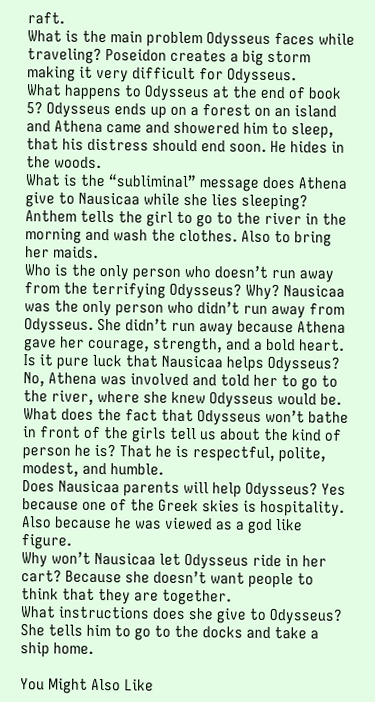raft.
What is the main problem Odysseus faces while traveling? Poseidon creates a big storm making it very difficult for Odysseus.
What happens to Odysseus at the end of book 5? Odysseus ends up on a forest on an island and Athena came and showered him to sleep, that his distress should end soon. He hides in the woods.
What is the “subliminal” message does Athena give to Nausicaa while she lies sleeping? Anthem tells the girl to go to the river in the morning and wash the clothes. Also to bring her maids.
Who is the only person who doesn’t run away from the terrifying Odysseus? Why? Nausicaa was the only person who didn’t run away from Odysseus. She didn’t run away because Athena gave her courage, strength, and a bold heart.
Is it pure luck that Nausicaa helps Odysseus? No, Athena was involved and told her to go to the river, where she knew Odysseus would be.
What does the fact that Odysseus won’t bathe in front of the girls tell us about the kind of person he is? That he is respectful, polite, modest, and humble.
Does Nausicaa parents will help Odysseus? Yes because one of the Greek skies is hospitality. Also because he was viewed as a god like figure.
Why won’t Nausicaa let Odysseus ride in her cart? Because she doesn’t want people to think that they are together.
What instructions does she give to Odysseus? She tells him to go to the docks and take a ship home.

You Might Also Like